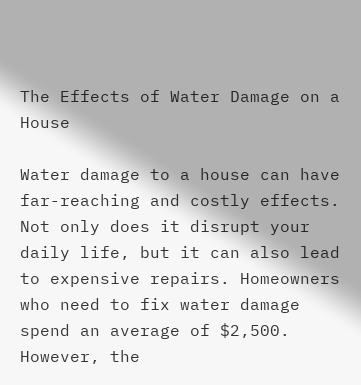The Effects of Water Damage on a House

Water damage to a house can have far-reaching and costly effects. Not only does it disrupt your daily life, but it can also lead to expensive repairs. Homeowners who need to fix water damage spend an average of $2,500. However, the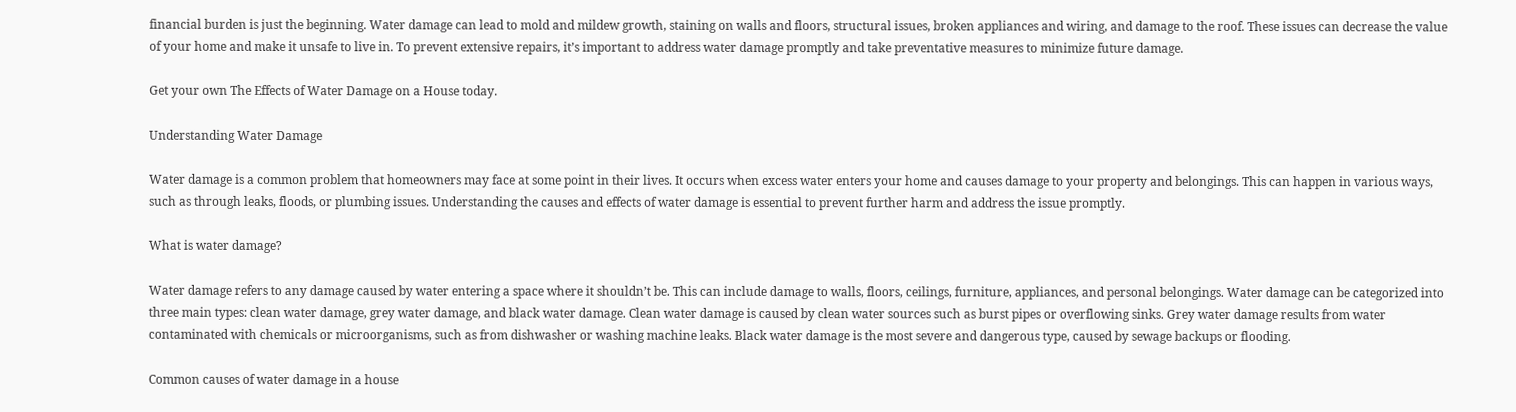financial burden is just the beginning. Water damage can lead to mold and mildew growth, staining on walls and floors, structural issues, broken appliances and wiring, and damage to the roof. These issues can decrease the value of your home and make it unsafe to live in. To prevent extensive repairs, it’s important to address water damage promptly and take preventative measures to minimize future damage.

Get your own The Effects of Water Damage on a House today.

Understanding Water Damage

Water damage is a common problem that homeowners may face at some point in their lives. It occurs when excess water enters your home and causes damage to your property and belongings. This can happen in various ways, such as through leaks, floods, or plumbing issues. Understanding the causes and effects of water damage is essential to prevent further harm and address the issue promptly.

What is water damage?

Water damage refers to any damage caused by water entering a space where it shouldn’t be. This can include damage to walls, floors, ceilings, furniture, appliances, and personal belongings. Water damage can be categorized into three main types: clean water damage, grey water damage, and black water damage. Clean water damage is caused by clean water sources such as burst pipes or overflowing sinks. Grey water damage results from water contaminated with chemicals or microorganisms, such as from dishwasher or washing machine leaks. Black water damage is the most severe and dangerous type, caused by sewage backups or flooding.

Common causes of water damage in a house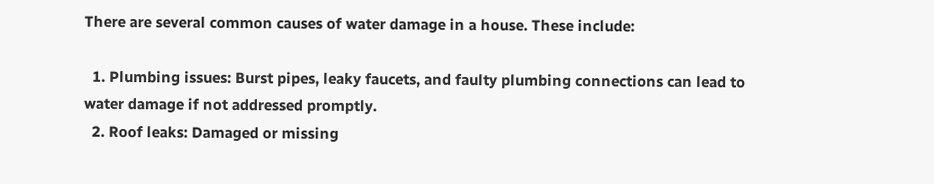There are several common causes of water damage in a house. These include:

  1. Plumbing issues: Burst pipes, leaky faucets, and faulty plumbing connections can lead to water damage if not addressed promptly.
  2. Roof leaks: Damaged or missing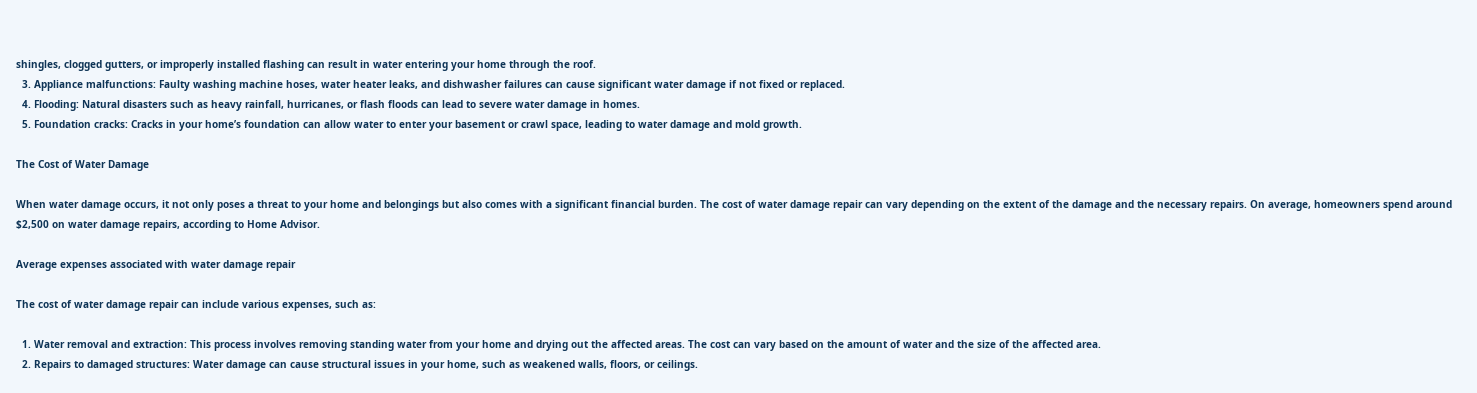shingles, clogged gutters, or improperly installed flashing can result in water entering your home through the roof.
  3. Appliance malfunctions: Faulty washing machine hoses, water heater leaks, and dishwasher failures can cause significant water damage if not fixed or replaced.
  4. Flooding: Natural disasters such as heavy rainfall, hurricanes, or flash floods can lead to severe water damage in homes.
  5. Foundation cracks: Cracks in your home’s foundation can allow water to enter your basement or crawl space, leading to water damage and mold growth.

The Cost of Water Damage

When water damage occurs, it not only poses a threat to your home and belongings but also comes with a significant financial burden. The cost of water damage repair can vary depending on the extent of the damage and the necessary repairs. On average, homeowners spend around $2,500 on water damage repairs, according to Home Advisor.

Average expenses associated with water damage repair

The cost of water damage repair can include various expenses, such as:

  1. Water removal and extraction: This process involves removing standing water from your home and drying out the affected areas. The cost can vary based on the amount of water and the size of the affected area.
  2. Repairs to damaged structures: Water damage can cause structural issues in your home, such as weakened walls, floors, or ceilings.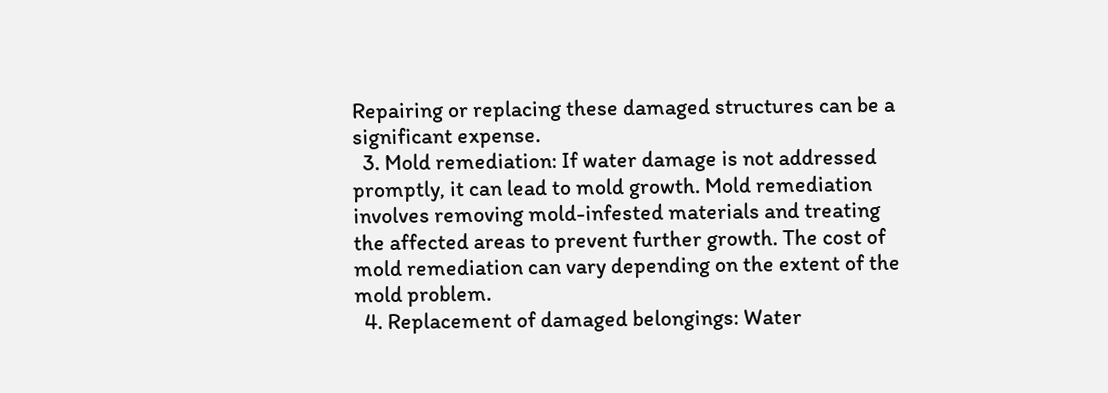Repairing or replacing these damaged structures can be a significant expense.
  3. Mold remediation: If water damage is not addressed promptly, it can lead to mold growth. Mold remediation involves removing mold-infested materials and treating the affected areas to prevent further growth. The cost of mold remediation can vary depending on the extent of the mold problem.
  4. Replacement of damaged belongings: Water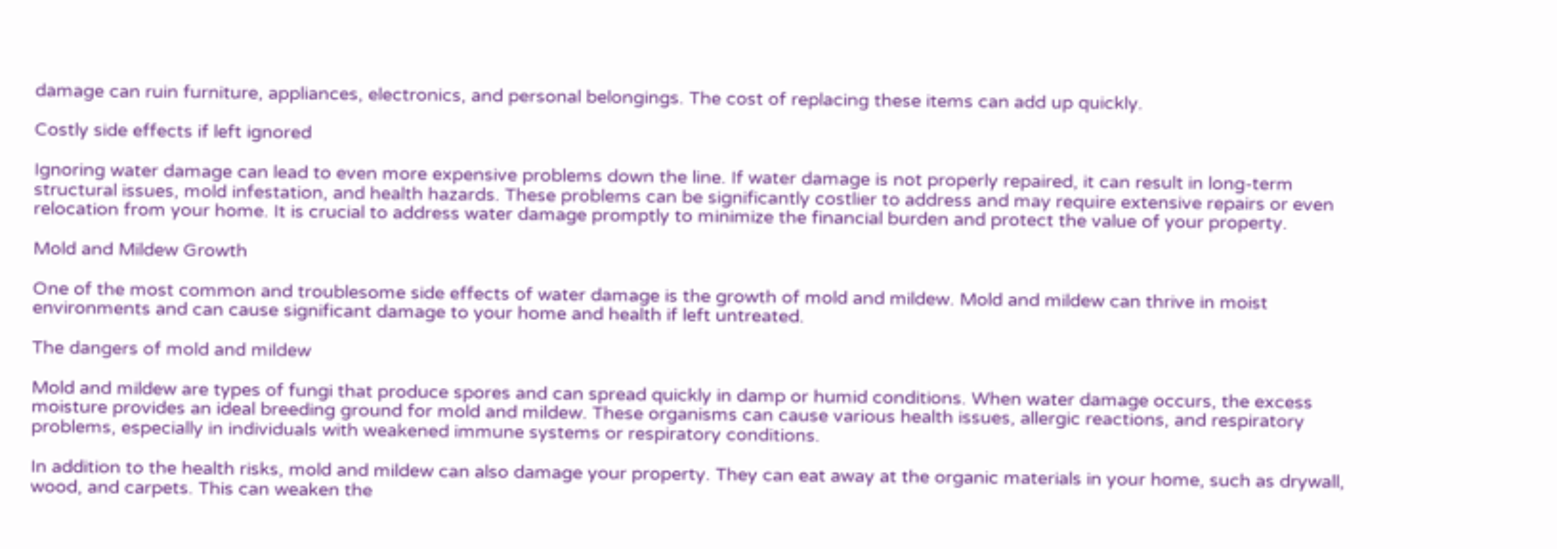damage can ruin furniture, appliances, electronics, and personal belongings. The cost of replacing these items can add up quickly.

Costly side effects if left ignored

Ignoring water damage can lead to even more expensive problems down the line. If water damage is not properly repaired, it can result in long-term structural issues, mold infestation, and health hazards. These problems can be significantly costlier to address and may require extensive repairs or even relocation from your home. It is crucial to address water damage promptly to minimize the financial burden and protect the value of your property.

Mold and Mildew Growth

One of the most common and troublesome side effects of water damage is the growth of mold and mildew. Mold and mildew can thrive in moist environments and can cause significant damage to your home and health if left untreated.

The dangers of mold and mildew

Mold and mildew are types of fungi that produce spores and can spread quickly in damp or humid conditions. When water damage occurs, the excess moisture provides an ideal breeding ground for mold and mildew. These organisms can cause various health issues, allergic reactions, and respiratory problems, especially in individuals with weakened immune systems or respiratory conditions.

In addition to the health risks, mold and mildew can also damage your property. They can eat away at the organic materials in your home, such as drywall, wood, and carpets. This can weaken the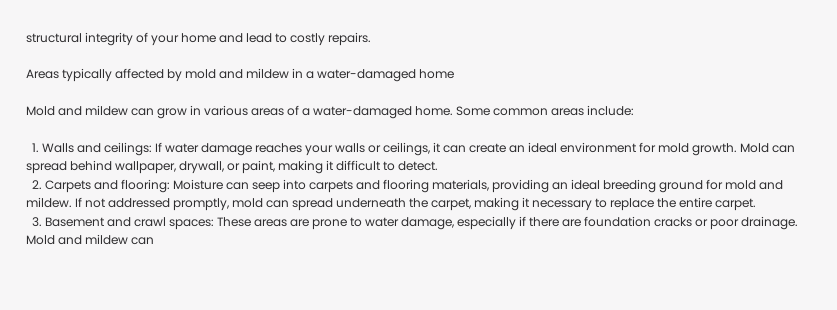structural integrity of your home and lead to costly repairs.

Areas typically affected by mold and mildew in a water-damaged home

Mold and mildew can grow in various areas of a water-damaged home. Some common areas include:

  1. Walls and ceilings: If water damage reaches your walls or ceilings, it can create an ideal environment for mold growth. Mold can spread behind wallpaper, drywall, or paint, making it difficult to detect.
  2. Carpets and flooring: Moisture can seep into carpets and flooring materials, providing an ideal breeding ground for mold and mildew. If not addressed promptly, mold can spread underneath the carpet, making it necessary to replace the entire carpet.
  3. Basement and crawl spaces: These areas are prone to water damage, especially if there are foundation cracks or poor drainage. Mold and mildew can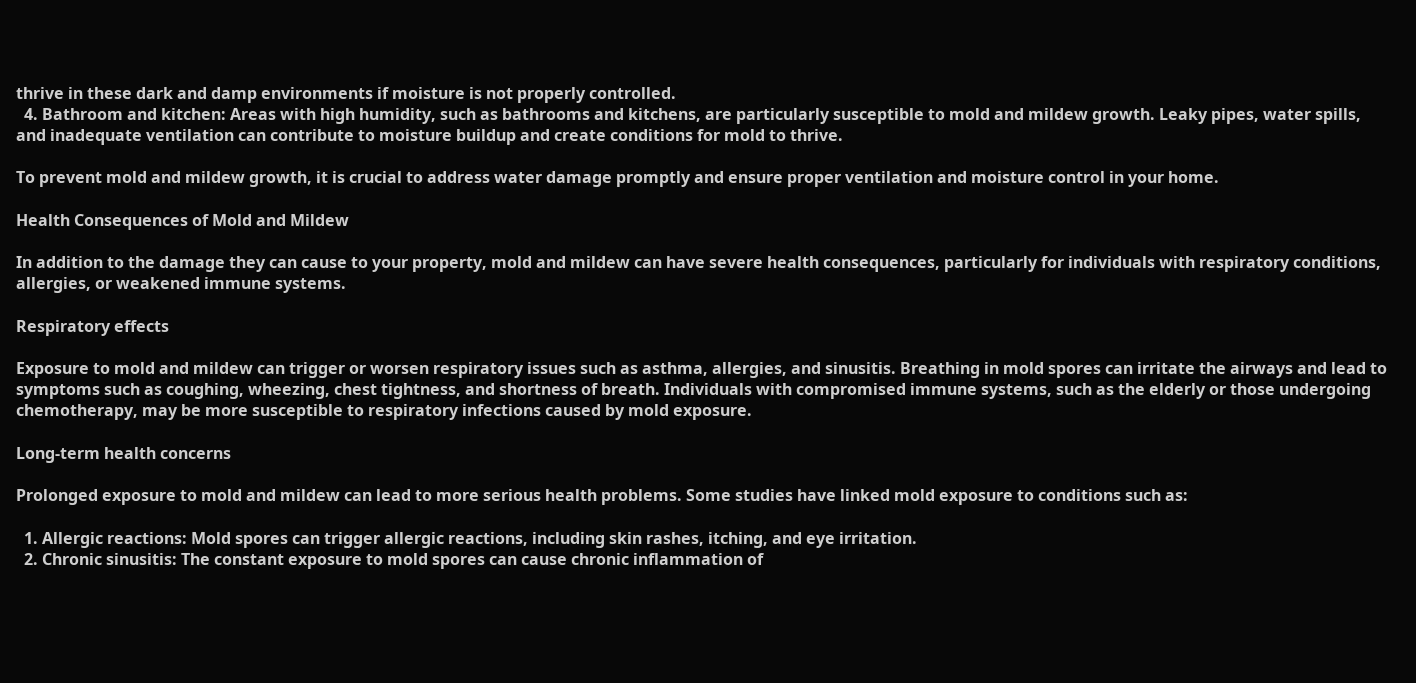thrive in these dark and damp environments if moisture is not properly controlled.
  4. Bathroom and kitchen: Areas with high humidity, such as bathrooms and kitchens, are particularly susceptible to mold and mildew growth. Leaky pipes, water spills, and inadequate ventilation can contribute to moisture buildup and create conditions for mold to thrive.

To prevent mold and mildew growth, it is crucial to address water damage promptly and ensure proper ventilation and moisture control in your home.

Health Consequences of Mold and Mildew

In addition to the damage they can cause to your property, mold and mildew can have severe health consequences, particularly for individuals with respiratory conditions, allergies, or weakened immune systems.

Respiratory effects

Exposure to mold and mildew can trigger or worsen respiratory issues such as asthma, allergies, and sinusitis. Breathing in mold spores can irritate the airways and lead to symptoms such as coughing, wheezing, chest tightness, and shortness of breath. Individuals with compromised immune systems, such as the elderly or those undergoing chemotherapy, may be more susceptible to respiratory infections caused by mold exposure.

Long-term health concerns

Prolonged exposure to mold and mildew can lead to more serious health problems. Some studies have linked mold exposure to conditions such as:

  1. Allergic reactions: Mold spores can trigger allergic reactions, including skin rashes, itching, and eye irritation.
  2. Chronic sinusitis: The constant exposure to mold spores can cause chronic inflammation of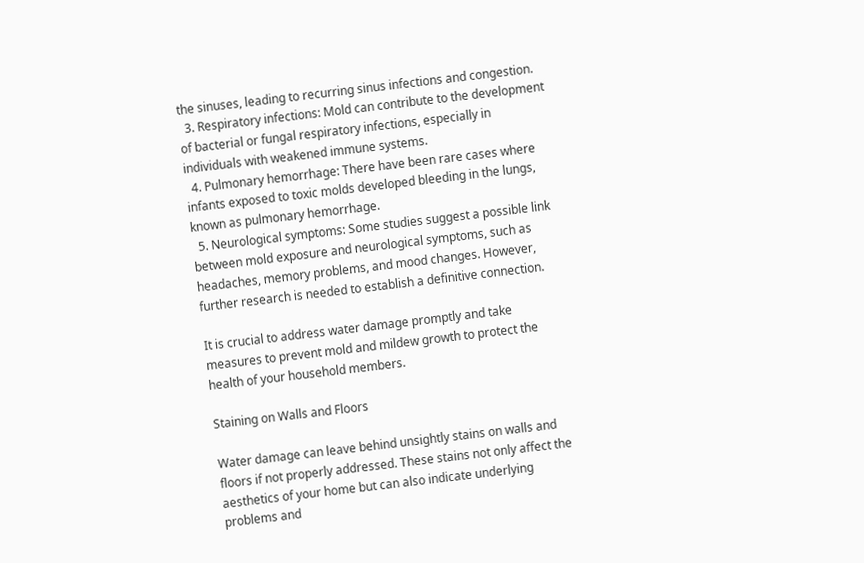the sinuses, leading to recurring sinus infections and congestion.
  3. Respiratory infections: Mold can contribute to the development of bacterial or fungal respiratory infections, especially in individuals with weakened immune systems.
  4. Pulmonary hemorrhage: There have been rare cases where infants exposed to toxic molds developed bleeding in the lungs, known as pulmonary hemorrhage.
  5. Neurological symptoms: Some studies suggest a possible link between mold exposure and neurological symptoms, such as headaches, memory problems, and mood changes. However, further research is needed to establish a definitive connection.

It is crucial to address water damage promptly and take measures to prevent mold and mildew growth to protect the health of your household members.

Staining on Walls and Floors

Water damage can leave behind unsightly stains on walls and floors if not properly addressed. These stains not only affect the aesthetics of your home but can also indicate underlying problems and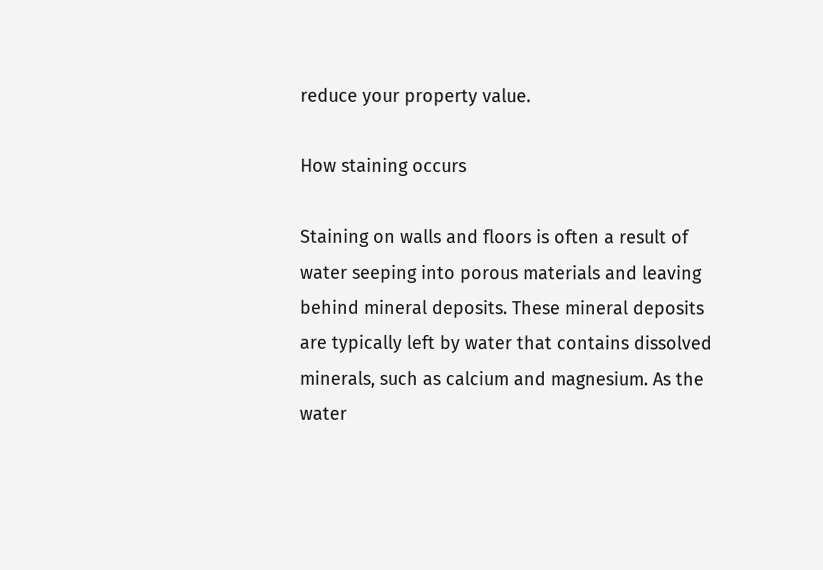reduce your property value.

How staining occurs

Staining on walls and floors is often a result of water seeping into porous materials and leaving behind mineral deposits. These mineral deposits are typically left by water that contains dissolved minerals, such as calcium and magnesium. As the water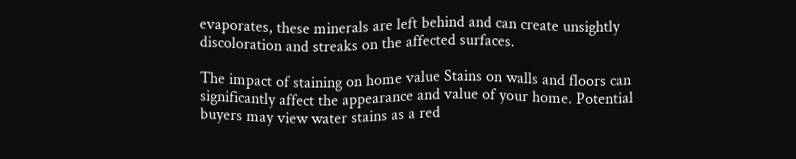evaporates, these minerals are left behind and can create unsightly discoloration and streaks on the affected surfaces.

The impact of staining on home value Stains on walls and floors can significantly affect the appearance and value of your home. Potential buyers may view water stains as a red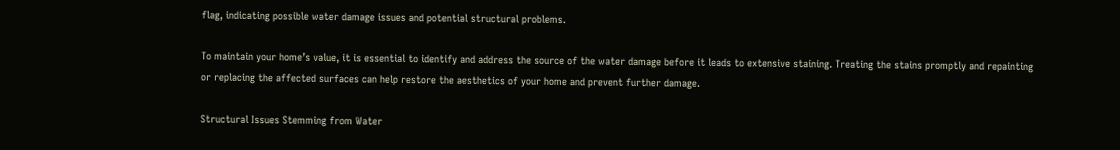flag, indicating possible water damage issues and potential structural problems.

To maintain your home’s value, it is essential to identify and address the source of the water damage before it leads to extensive staining. Treating the stains promptly and repainting or replacing the affected surfaces can help restore the aesthetics of your home and prevent further damage.

Structural Issues Stemming from Water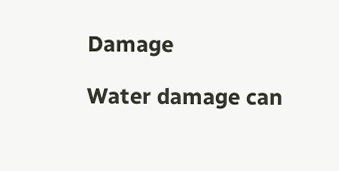Damage

Water damage can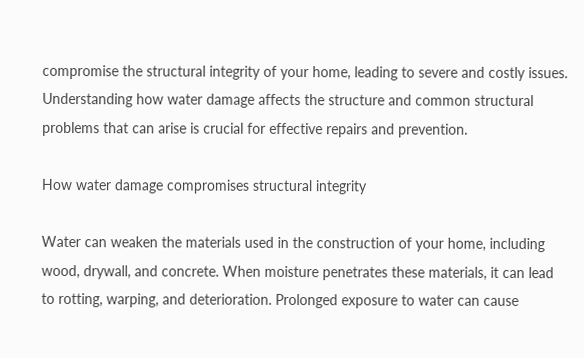compromise the structural integrity of your home, leading to severe and costly issues. Understanding how water damage affects the structure and common structural problems that can arise is crucial for effective repairs and prevention.

How water damage compromises structural integrity

Water can weaken the materials used in the construction of your home, including wood, drywall, and concrete. When moisture penetrates these materials, it can lead to rotting, warping, and deterioration. Prolonged exposure to water can cause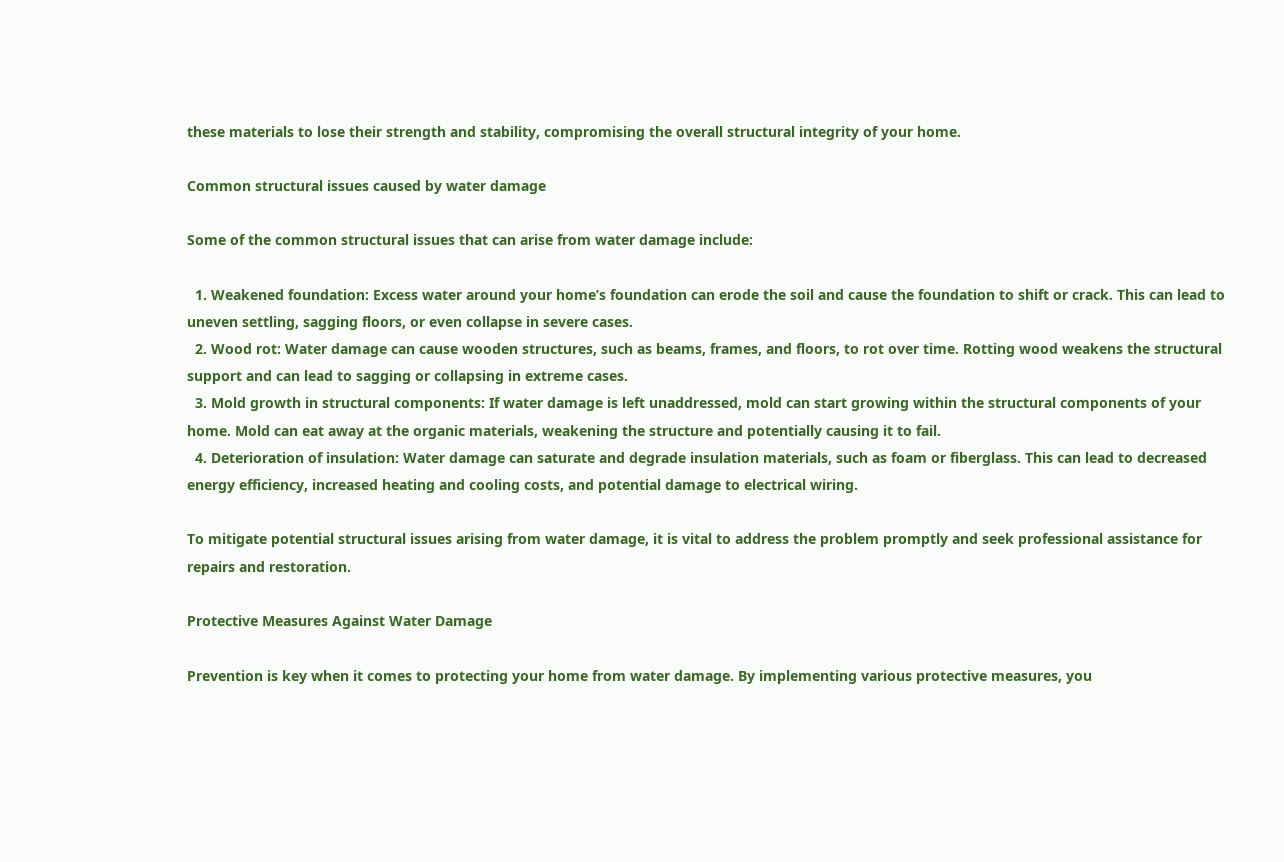these materials to lose their strength and stability, compromising the overall structural integrity of your home.

Common structural issues caused by water damage

Some of the common structural issues that can arise from water damage include:

  1. Weakened foundation: Excess water around your home’s foundation can erode the soil and cause the foundation to shift or crack. This can lead to uneven settling, sagging floors, or even collapse in severe cases.
  2. Wood rot: Water damage can cause wooden structures, such as beams, frames, and floors, to rot over time. Rotting wood weakens the structural support and can lead to sagging or collapsing in extreme cases.
  3. Mold growth in structural components: If water damage is left unaddressed, mold can start growing within the structural components of your home. Mold can eat away at the organic materials, weakening the structure and potentially causing it to fail.
  4. Deterioration of insulation: Water damage can saturate and degrade insulation materials, such as foam or fiberglass. This can lead to decreased energy efficiency, increased heating and cooling costs, and potential damage to electrical wiring.

To mitigate potential structural issues arising from water damage, it is vital to address the problem promptly and seek professional assistance for repairs and restoration.

Protective Measures Against Water Damage

Prevention is key when it comes to protecting your home from water damage. By implementing various protective measures, you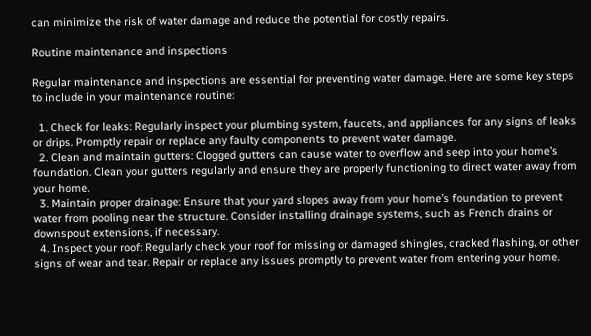can minimize the risk of water damage and reduce the potential for costly repairs.

Routine maintenance and inspections

Regular maintenance and inspections are essential for preventing water damage. Here are some key steps to include in your maintenance routine:

  1. Check for leaks: Regularly inspect your plumbing system, faucets, and appliances for any signs of leaks or drips. Promptly repair or replace any faulty components to prevent water damage.
  2. Clean and maintain gutters: Clogged gutters can cause water to overflow and seep into your home’s foundation. Clean your gutters regularly and ensure they are properly functioning to direct water away from your home.
  3. Maintain proper drainage: Ensure that your yard slopes away from your home’s foundation to prevent water from pooling near the structure. Consider installing drainage systems, such as French drains or downspout extensions, if necessary.
  4. Inspect your roof: Regularly check your roof for missing or damaged shingles, cracked flashing, or other signs of wear and tear. Repair or replace any issues promptly to prevent water from entering your home.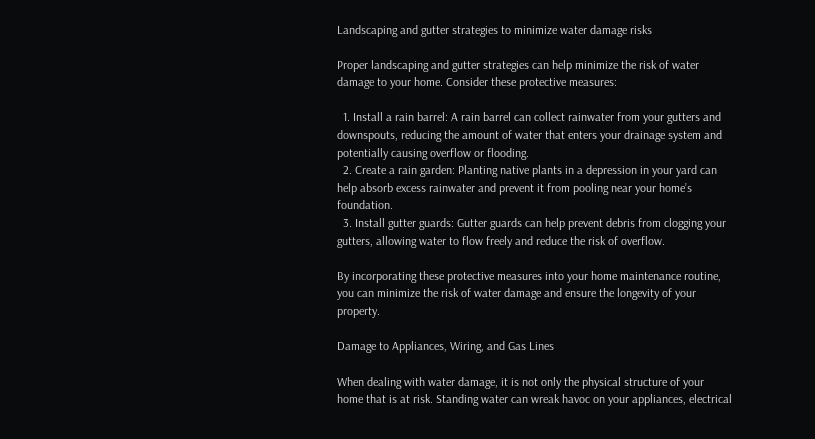Landscaping and gutter strategies to minimize water damage risks

Proper landscaping and gutter strategies can help minimize the risk of water damage to your home. Consider these protective measures:

  1. Install a rain barrel: A rain barrel can collect rainwater from your gutters and downspouts, reducing the amount of water that enters your drainage system and potentially causing overflow or flooding.
  2. Create a rain garden: Planting native plants in a depression in your yard can help absorb excess rainwater and prevent it from pooling near your home’s foundation.
  3. Install gutter guards: Gutter guards can help prevent debris from clogging your gutters, allowing water to flow freely and reduce the risk of overflow.

By incorporating these protective measures into your home maintenance routine, you can minimize the risk of water damage and ensure the longevity of your property.

Damage to Appliances, Wiring, and Gas Lines

When dealing with water damage, it is not only the physical structure of your home that is at risk. Standing water can wreak havoc on your appliances, electrical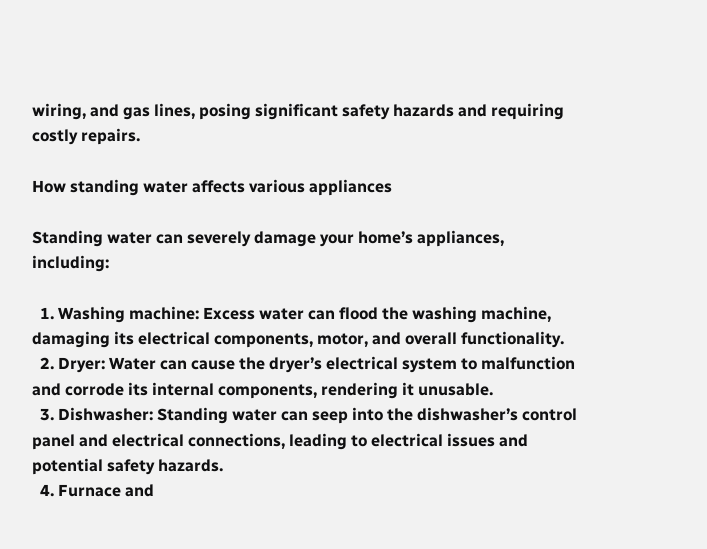wiring, and gas lines, posing significant safety hazards and requiring costly repairs.

How standing water affects various appliances

Standing water can severely damage your home’s appliances, including:

  1. Washing machine: Excess water can flood the washing machine, damaging its electrical components, motor, and overall functionality.
  2. Dryer: Water can cause the dryer’s electrical system to malfunction and corrode its internal components, rendering it unusable.
  3. Dishwasher: Standing water can seep into the dishwasher’s control panel and electrical connections, leading to electrical issues and potential safety hazards.
  4. Furnace and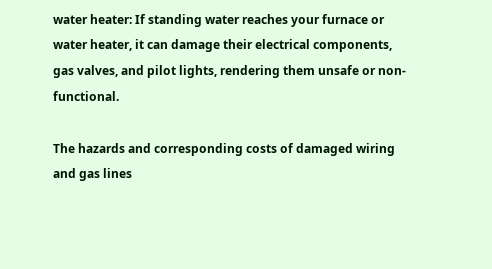water heater: If standing water reaches your furnace or water heater, it can damage their electrical components, gas valves, and pilot lights, rendering them unsafe or non-functional.

The hazards and corresponding costs of damaged wiring and gas lines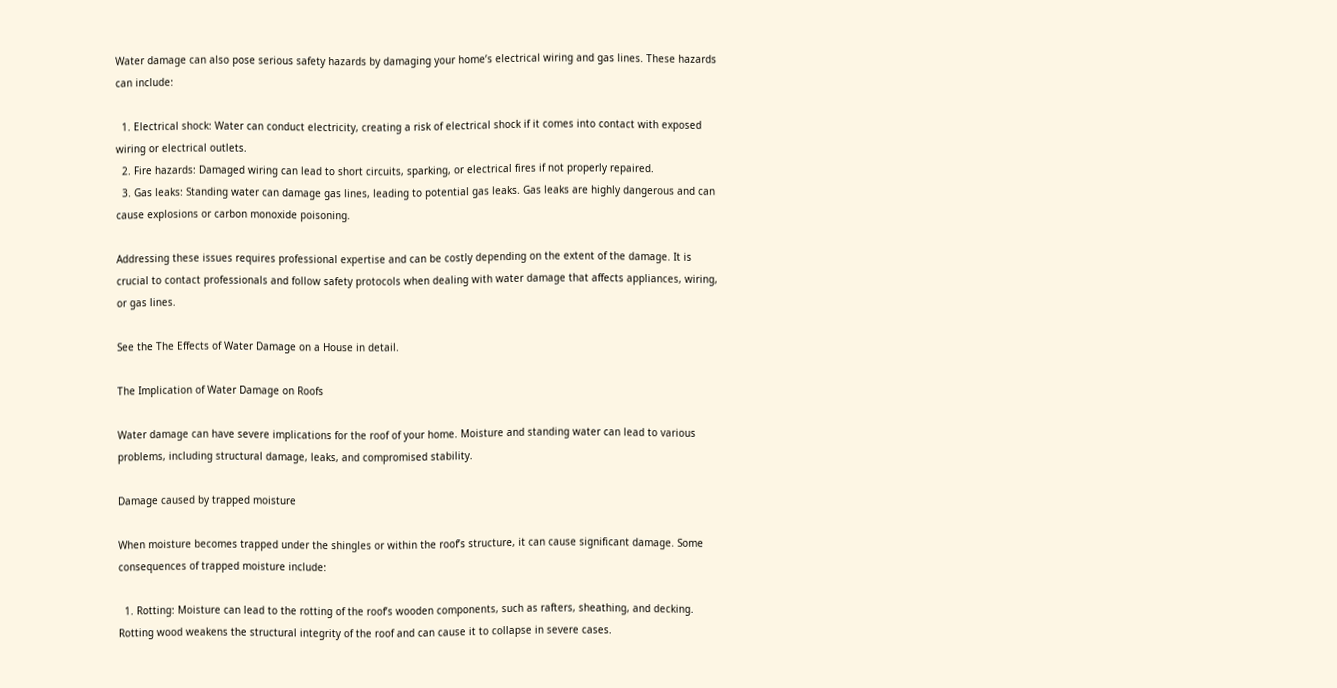Water damage can also pose serious safety hazards by damaging your home’s electrical wiring and gas lines. These hazards can include:

  1. Electrical shock: Water can conduct electricity, creating a risk of electrical shock if it comes into contact with exposed wiring or electrical outlets.
  2. Fire hazards: Damaged wiring can lead to short circuits, sparking, or electrical fires if not properly repaired.
  3. Gas leaks: Standing water can damage gas lines, leading to potential gas leaks. Gas leaks are highly dangerous and can cause explosions or carbon monoxide poisoning.

Addressing these issues requires professional expertise and can be costly depending on the extent of the damage. It is crucial to contact professionals and follow safety protocols when dealing with water damage that affects appliances, wiring, or gas lines.

See the The Effects of Water Damage on a House in detail.

The Implication of Water Damage on Roofs

Water damage can have severe implications for the roof of your home. Moisture and standing water can lead to various problems, including structural damage, leaks, and compromised stability.

Damage caused by trapped moisture

When moisture becomes trapped under the shingles or within the roof’s structure, it can cause significant damage. Some consequences of trapped moisture include:

  1. Rotting: Moisture can lead to the rotting of the roof’s wooden components, such as rafters, sheathing, and decking. Rotting wood weakens the structural integrity of the roof and can cause it to collapse in severe cases.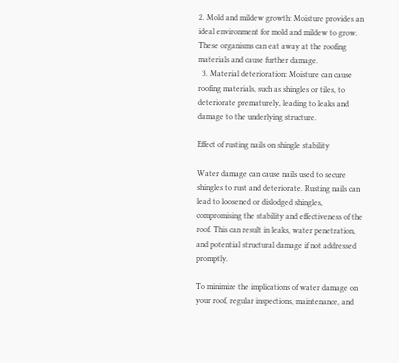2. Mold and mildew growth: Moisture provides an ideal environment for mold and mildew to grow. These organisms can eat away at the roofing materials and cause further damage.
  3. Material deterioration: Moisture can cause roofing materials, such as shingles or tiles, to deteriorate prematurely, leading to leaks and damage to the underlying structure.

Effect of rusting nails on shingle stability

Water damage can cause nails used to secure shingles to rust and deteriorate. Rusting nails can lead to loosened or dislodged shingles, compromising the stability and effectiveness of the roof. This can result in leaks, water penetration, and potential structural damage if not addressed promptly.

To minimize the implications of water damage on your roof, regular inspections, maintenance, and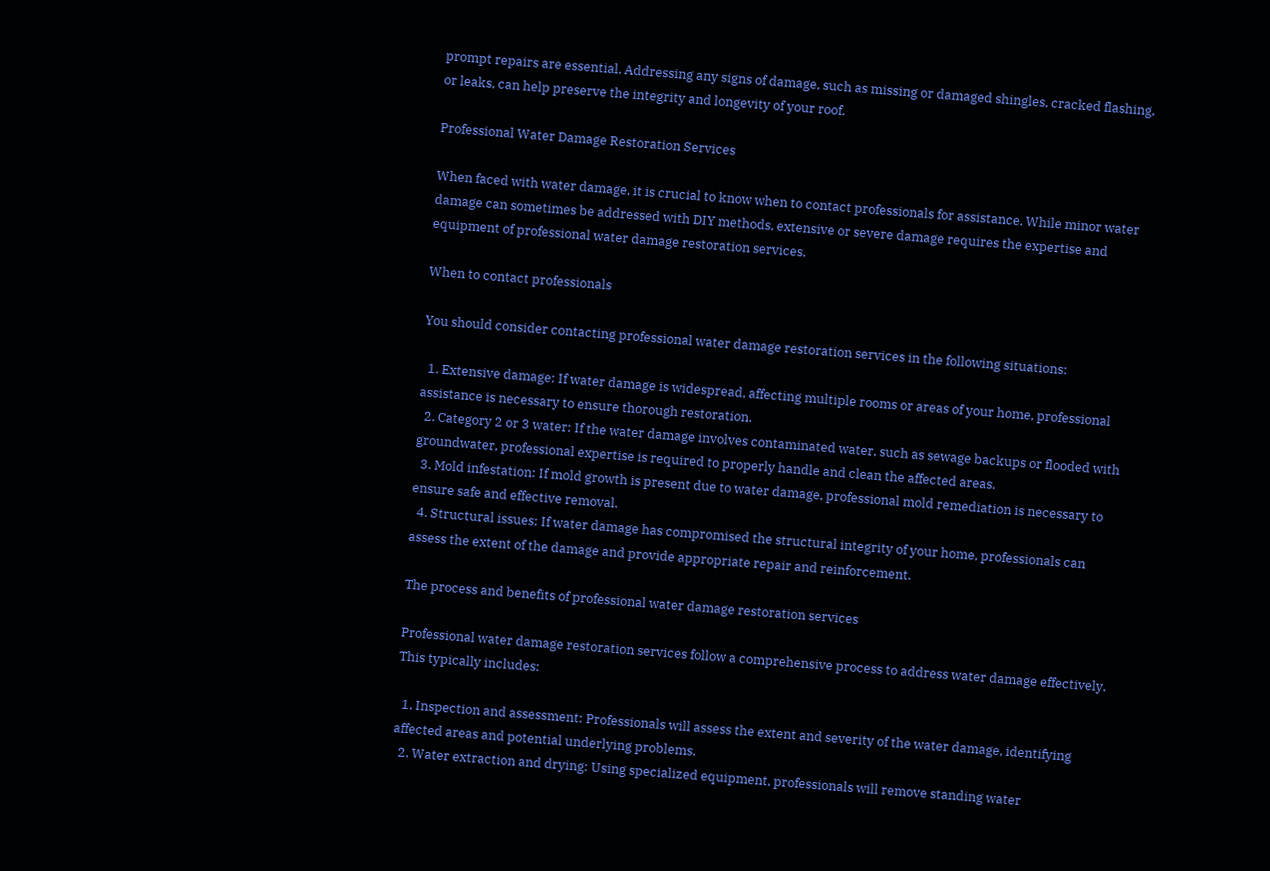prompt repairs are essential. Addressing any signs of damage, such as missing or damaged shingles, cracked flashing, or leaks, can help preserve the integrity and longevity of your roof.

Professional Water Damage Restoration Services

When faced with water damage, it is crucial to know when to contact professionals for assistance. While minor water damage can sometimes be addressed with DIY methods, extensive or severe damage requires the expertise and equipment of professional water damage restoration services.

When to contact professionals

You should consider contacting professional water damage restoration services in the following situations:

  1. Extensive damage: If water damage is widespread, affecting multiple rooms or areas of your home, professional assistance is necessary to ensure thorough restoration.
  2. Category 2 or 3 water: If the water damage involves contaminated water, such as sewage backups or flooded with groundwater, professional expertise is required to properly handle and clean the affected areas.
  3. Mold infestation: If mold growth is present due to water damage, professional mold remediation is necessary to ensure safe and effective removal.
  4. Structural issues: If water damage has compromised the structural integrity of your home, professionals can assess the extent of the damage and provide appropriate repair and reinforcement.

The process and benefits of professional water damage restoration services

Professional water damage restoration services follow a comprehensive process to address water damage effectively. This typically includes:

  1. Inspection and assessment: Professionals will assess the extent and severity of the water damage, identifying affected areas and potential underlying problems.
  2. Water extraction and drying: Using specialized equipment, professionals will remove standing water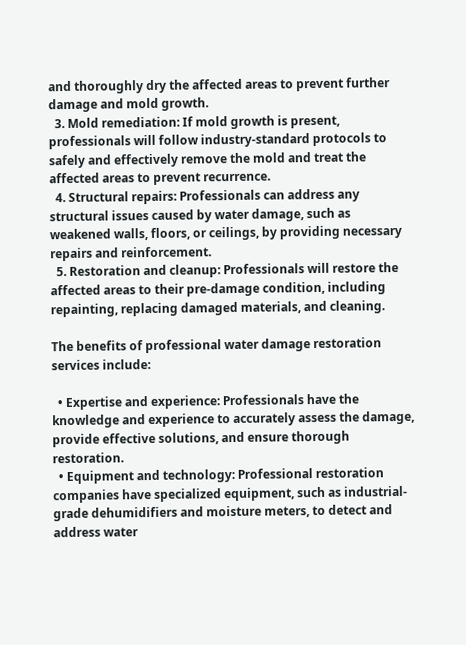and thoroughly dry the affected areas to prevent further damage and mold growth.
  3. Mold remediation: If mold growth is present, professionals will follow industry-standard protocols to safely and effectively remove the mold and treat the affected areas to prevent recurrence.
  4. Structural repairs: Professionals can address any structural issues caused by water damage, such as weakened walls, floors, or ceilings, by providing necessary repairs and reinforcement.
  5. Restoration and cleanup: Professionals will restore the affected areas to their pre-damage condition, including repainting, replacing damaged materials, and cleaning.

The benefits of professional water damage restoration services include:

  • Expertise and experience: Professionals have the knowledge and experience to accurately assess the damage, provide effective solutions, and ensure thorough restoration.
  • Equipment and technology: Professional restoration companies have specialized equipment, such as industrial-grade dehumidifiers and moisture meters, to detect and address water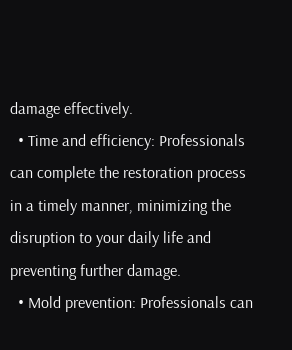damage effectively.
  • Time and efficiency: Professionals can complete the restoration process in a timely manner, minimizing the disruption to your daily life and preventing further damage.
  • Mold prevention: Professionals can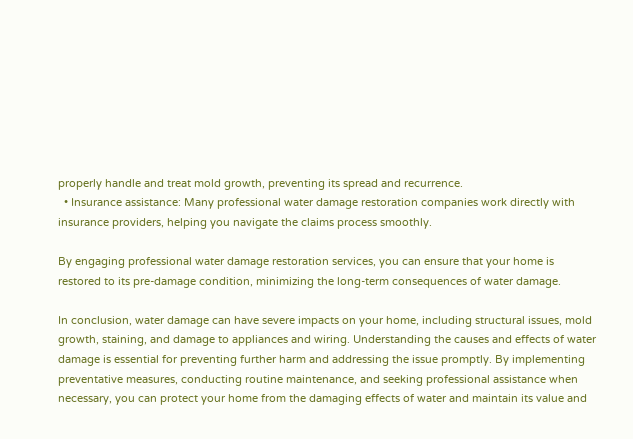properly handle and treat mold growth, preventing its spread and recurrence.
  • Insurance assistance: Many professional water damage restoration companies work directly with insurance providers, helping you navigate the claims process smoothly.

By engaging professional water damage restoration services, you can ensure that your home is restored to its pre-damage condition, minimizing the long-term consequences of water damage.

In conclusion, water damage can have severe impacts on your home, including structural issues, mold growth, staining, and damage to appliances and wiring. Understanding the causes and effects of water damage is essential for preventing further harm and addressing the issue promptly. By implementing preventative measures, conducting routine maintenance, and seeking professional assistance when necessary, you can protect your home from the damaging effects of water and maintain its value and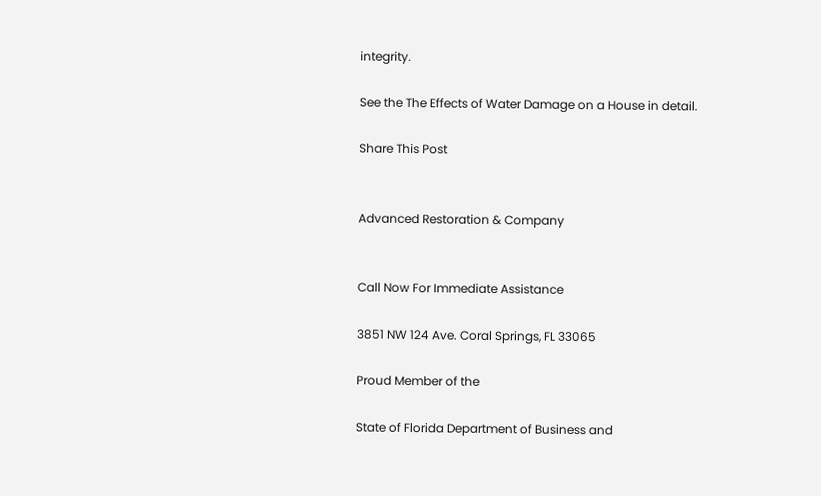integrity.

See the The Effects of Water Damage on a House in detail.

Share This Post


Advanced Restoration & Company


Call Now For Immediate Assistance

3851 NW 124 Ave. Coral Springs, FL 33065

Proud Member of the

State of Florida Department of Business and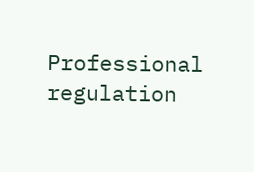Professional regulation